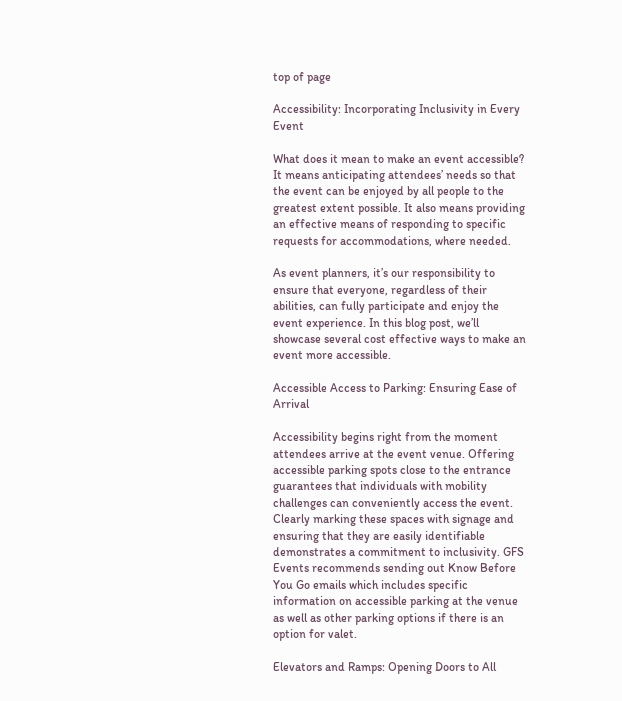top of page

Accessibility: Incorporating Inclusivity in Every Event

What does it mean to make an event accessible? It means anticipating attendees’ needs so that the event can be enjoyed by all people to the greatest extent possible. It also means providing an effective means of responding to specific requests for accommodations, where needed.

As event planners, it’s our responsibility to ensure that everyone, regardless of their abilities, can fully participate and enjoy the event experience. In this blog post, we’ll showcase several cost effective ways to make an event more accessible.

Accessible Access to Parking: Ensuring Ease of Arrival

Accessibility begins right from the moment attendees arrive at the event venue. Offering accessible parking spots close to the entrance guarantees that individuals with mobility challenges can conveniently access the event. Clearly marking these spaces with signage and ensuring that they are easily identifiable demonstrates a commitment to inclusivity. GFS Events recommends sending out Know Before You Go emails which includes specific information on accessible parking at the venue as well as other parking options if there is an option for valet.

Elevators and Ramps: Opening Doors to All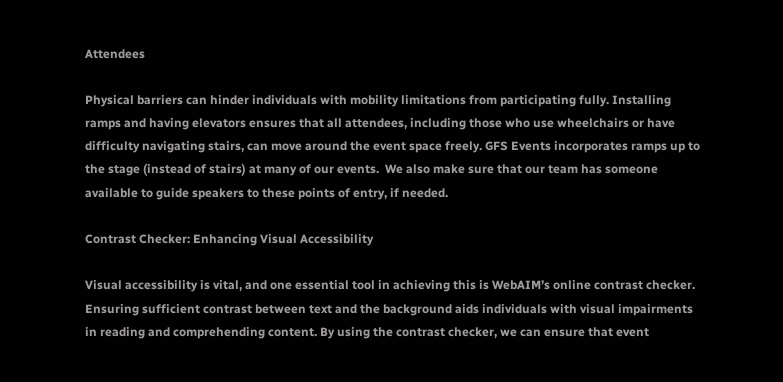Attendees

Physical barriers can hinder individuals with mobility limitations from participating fully. Installing ramps and having elevators ensures that all attendees, including those who use wheelchairs or have difficulty navigating stairs, can move around the event space freely. GFS Events incorporates ramps up to the stage (instead of stairs) at many of our events.  We also make sure that our team has someone available to guide speakers to these points of entry, if needed.

Contrast Checker: Enhancing Visual Accessibility

Visual accessibility is vital, and one essential tool in achieving this is WebAIM’s online contrast checker. Ensuring sufficient contrast between text and the background aids individuals with visual impairments in reading and comprehending content. By using the contrast checker, we can ensure that event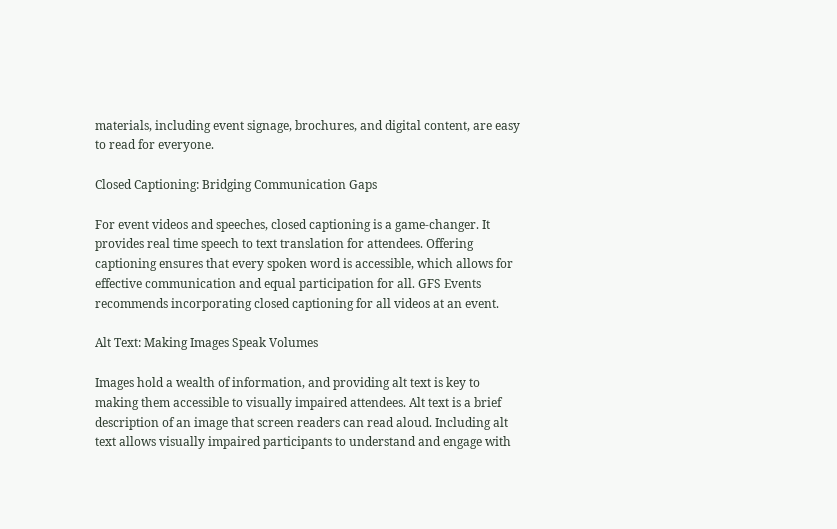materials, including event signage, brochures, and digital content, are easy to read for everyone.

Closed Captioning: Bridging Communication Gaps

For event videos and speeches, closed captioning is a game-changer. It provides real time speech to text translation for attendees. Offering captioning ensures that every spoken word is accessible, which allows for effective communication and equal participation for all. GFS Events recommends incorporating closed captioning for all videos at an event.

Alt Text: Making Images Speak Volumes

Images hold a wealth of information, and providing alt text is key to making them accessible to visually impaired attendees. Alt text is a brief description of an image that screen readers can read aloud. Including alt text allows visually impaired participants to understand and engage with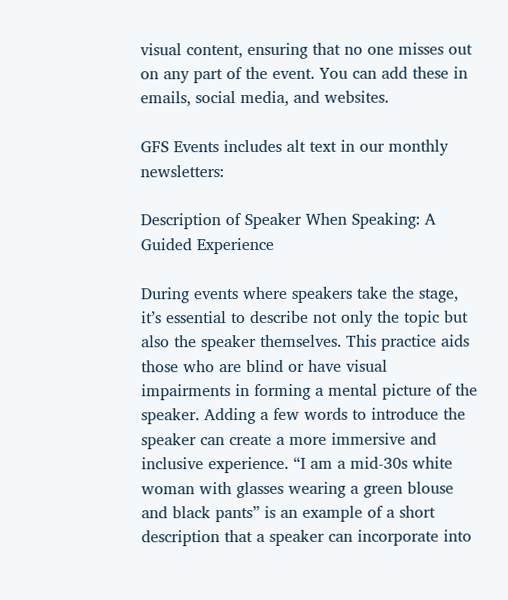visual content, ensuring that no one misses out on any part of the event. You can add these in emails, social media, and websites.

GFS Events includes alt text in our monthly newsletters:

Description of Speaker When Speaking: A Guided Experience

During events where speakers take the stage, it’s essential to describe not only the topic but also the speaker themselves. This practice aids those who are blind or have visual impairments in forming a mental picture of the speaker. Adding a few words to introduce the speaker can create a more immersive and inclusive experience. “I am a mid-30s white woman with glasses wearing a green blouse and black pants” is an example of a short description that a speaker can incorporate into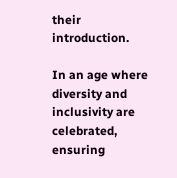their introduction.

In an age where diversity and inclusivity are celebrated, ensuring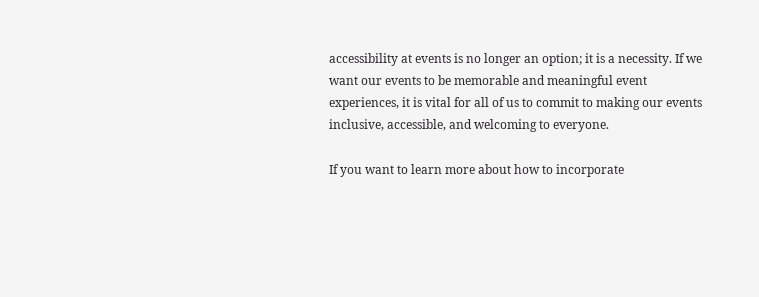accessibility at events is no longer an option; it is a necessity. If we want our events to be memorable and meaningful event experiences, it is vital for all of us to commit to making our events inclusive, accessible, and welcoming to everyone.

If you want to learn more about how to incorporate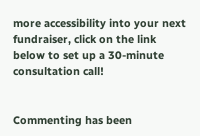more accessibility into your next fundraiser, click on the link below to set up a 30-minute consultation call!


Commenting has been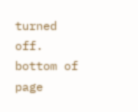turned off.
bottom of page